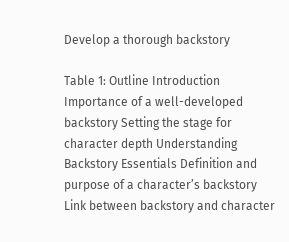Develop a thorough backstory

Table 1: Outline Introduction Importance of a well-developed backstory Setting the stage for character depth Understanding Backstory Essentials Definition and purpose of a character’s backstory Link between backstory and character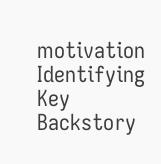motivation Identifying Key Backstory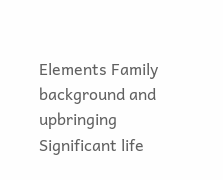Elements Family background and upbringing Significant life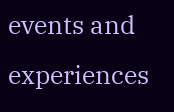events and experiences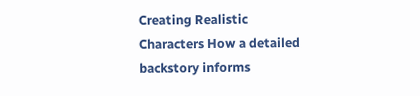Creating Realistic Characters How a detailed backstory informs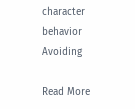character behavior Avoiding

Read More